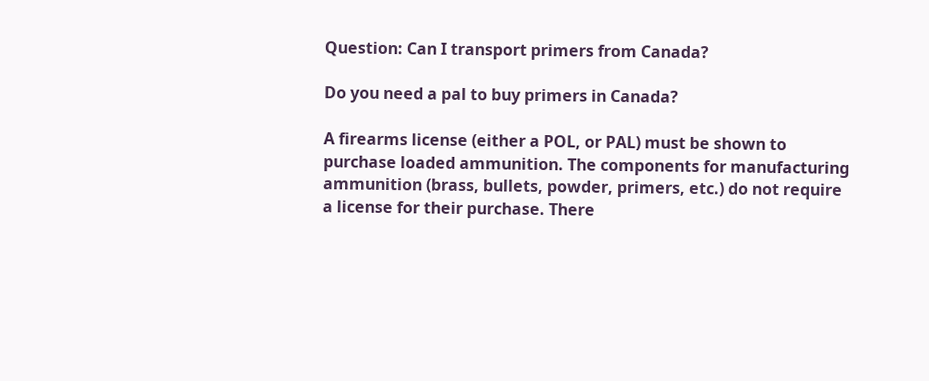Question: Can I transport primers from Canada?

Do you need a pal to buy primers in Canada?

A firearms license (either a POL, or PAL) must be shown to purchase loaded ammunition. The components for manufacturing ammunition (brass, bullets, powder, primers, etc.) do not require a license for their purchase. There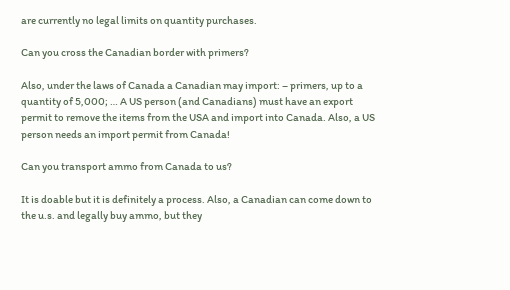are currently no legal limits on quantity purchases.

Can you cross the Canadian border with primers?

Also, under the laws of Canada a Canadian may import: – primers, up to a quantity of 5,000; … A US person (and Canadians) must have an export permit to remove the items from the USA and import into Canada. Also, a US person needs an import permit from Canada!

Can you transport ammo from Canada to us?

It is doable but it is definitely a process. Also, a Canadian can come down to the u.s. and legally buy ammo, but they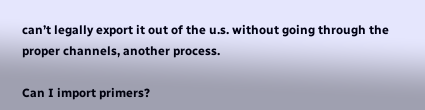can’t legally export it out of the u.s. without going through the proper channels, another process.

Can I import primers?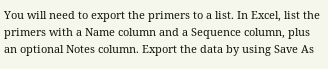You will need to export the primers to a list. In Excel, list the primers with a Name column and a Sequence column, plus an optional Notes column. Export the data by using Save As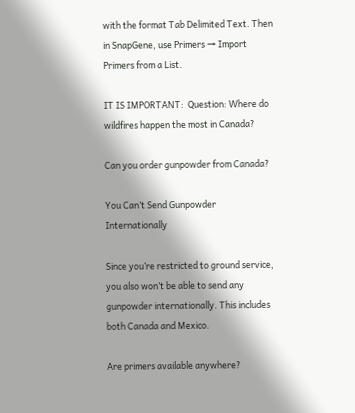with the format Tab Delimited Text. Then in SnapGene, use Primers → Import Primers from a List.

IT IS IMPORTANT:  Question: Where do wildfires happen the most in Canada?

Can you order gunpowder from Canada?

You Can’t Send Gunpowder Internationally

Since you’re restricted to ground service, you also won’t be able to send any gunpowder internationally. This includes both Canada and Mexico.

Are primers available anywhere?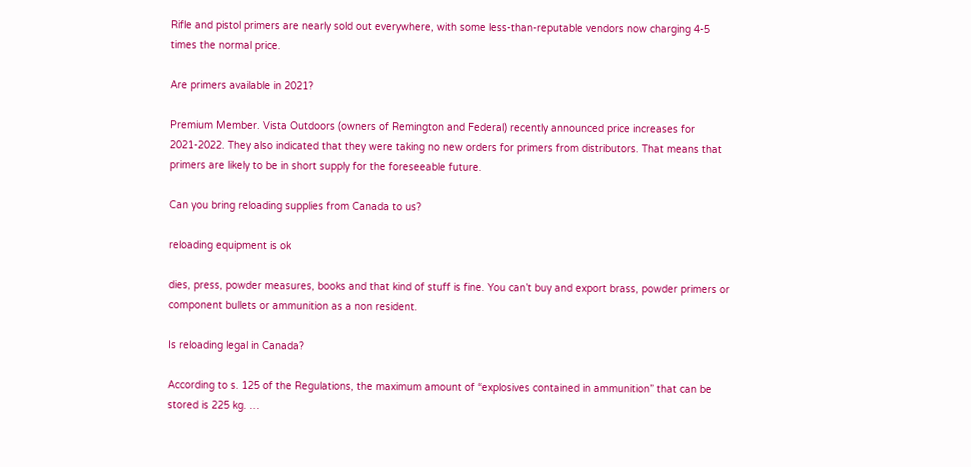Rifle and pistol primers are nearly sold out everywhere, with some less-than-reputable vendors now charging 4-5 times the normal price.

Are primers available in 2021?

Premium Member. Vista Outdoors (owners of Remington and Federal) recently announced price increases for 2021-2022. They also indicated that they were taking no new orders for primers from distributors. That means that primers are likely to be in short supply for the foreseeable future.

Can you bring reloading supplies from Canada to us?

reloading equipment is ok

dies, press, powder measures, books and that kind of stuff is fine. You can’t buy and export brass, powder primers or component bullets or ammunition as a non resident.

Is reloading legal in Canada?

According to s. 125 of the Regulations, the maximum amount of “explosives contained in ammunition” that can be stored is 225 kg. …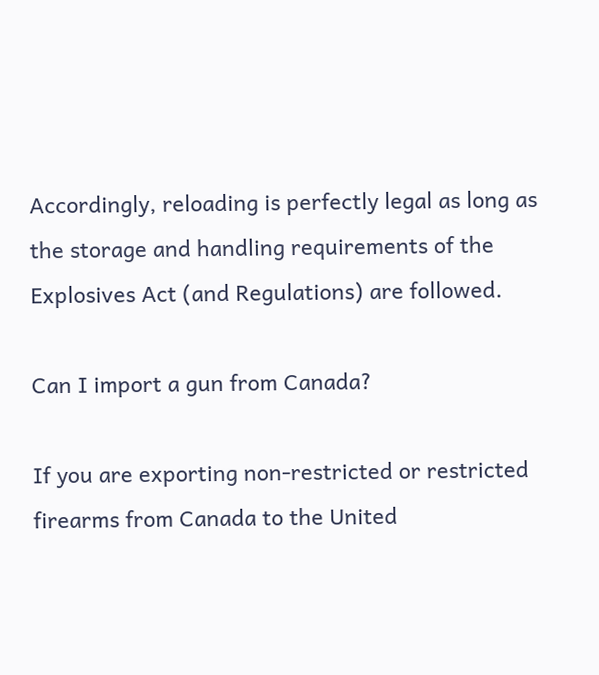Accordingly, reloading is perfectly legal as long as the storage and handling requirements of the Explosives Act (and Regulations) are followed.

Can I import a gun from Canada?

If you are exporting non-restricted or restricted firearms from Canada to the United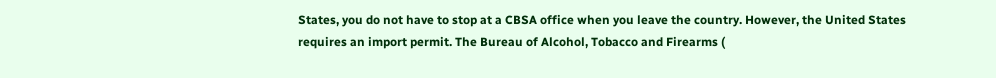States, you do not have to stop at a CBSA office when you leave the country. However, the United States requires an import permit. The Bureau of Alcohol, Tobacco and Firearms (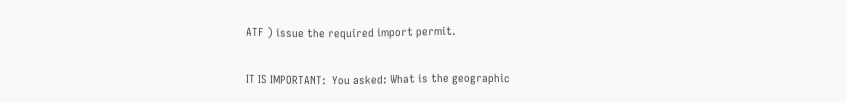ATF ) issue the required import permit.

IT IS IMPORTANT:  You asked: What is the geographic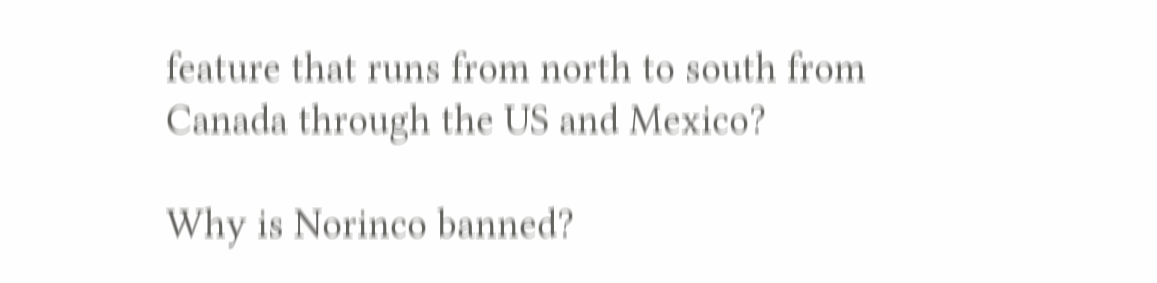feature that runs from north to south from Canada through the US and Mexico?

Why is Norinco banned?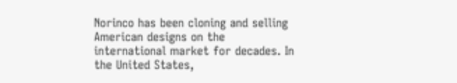Norinco has been cloning and selling American designs on the international market for decades. In the United States,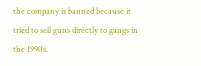the company is banned because it tried to sell guns directly to gangs in the 1990s.